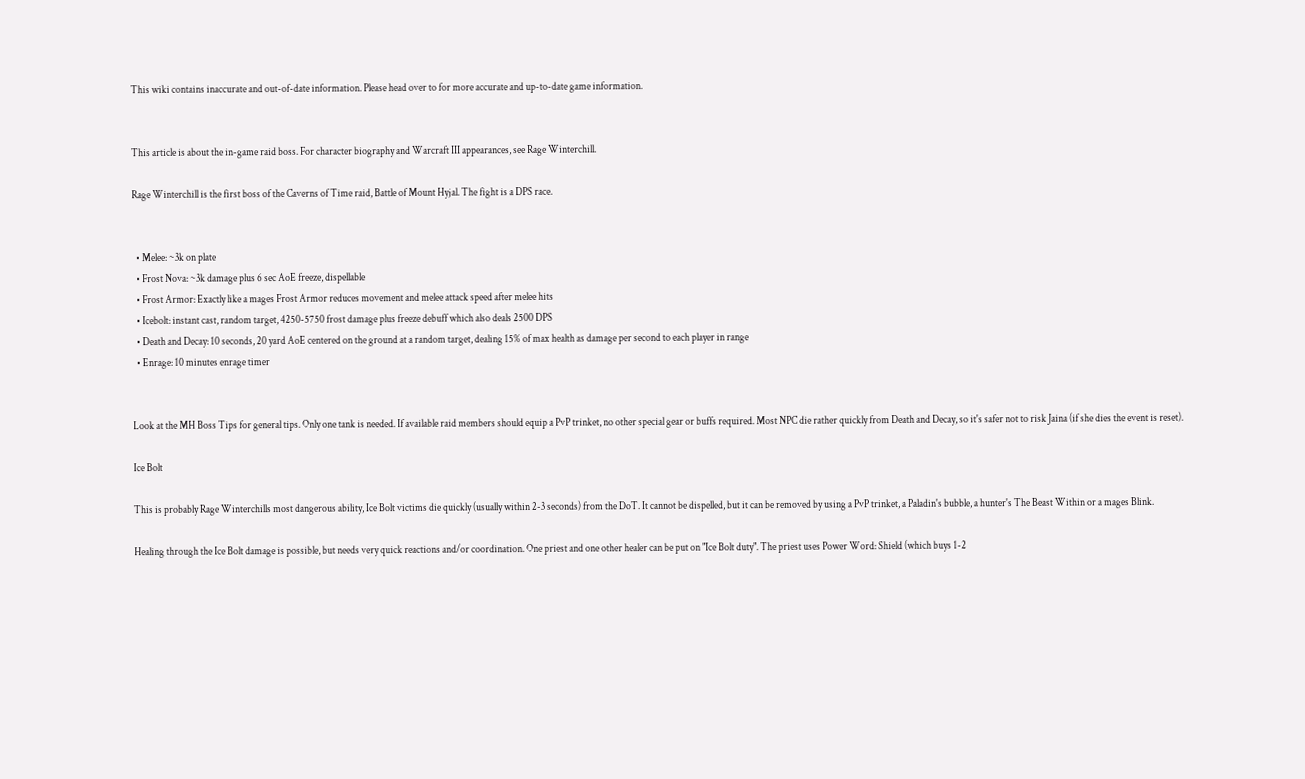This wiki contains inaccurate and out-of-date information. Please head over to for more accurate and up-to-date game information.


This article is about the in-game raid boss. For character biography and Warcraft III appearances, see Rage Winterchill.

Rage Winterchill is the first boss of the Caverns of Time raid, Battle of Mount Hyjal. The fight is a DPS race.


  • Melee: ~3k on plate
  • Frost Nova: ~3k damage plus 6 sec AoE freeze, dispellable
  • Frost Armor: Exactly like a mages Frost Armor reduces movement and melee attack speed after melee hits
  • Icebolt: instant cast, random target, 4250-5750 frost damage plus freeze debuff which also deals 2500 DPS
  • Death and Decay: 10 seconds, 20 yard AoE centered on the ground at a random target, dealing 15% of max health as damage per second to each player in range
  • Enrage: 10 minutes enrage timer


Look at the MH Boss Tips for general tips. Only one tank is needed. If available raid members should equip a PvP trinket, no other special gear or buffs required. Most NPC die rather quickly from Death and Decay, so it's safer not to risk Jaina (if she dies the event is reset).

Ice Bolt

This is probably Rage Winterchills most dangerous ability, Ice Bolt victims die quickly (usually within 2-3 seconds) from the DoT. It cannot be dispelled, but it can be removed by using a PvP trinket, a Paladin's bubble, a hunter's The Beast Within or a mages Blink.

Healing through the Ice Bolt damage is possible, but needs very quick reactions and/or coordination. One priest and one other healer can be put on "Ice Bolt duty". The priest uses Power Word: Shield (which buys 1-2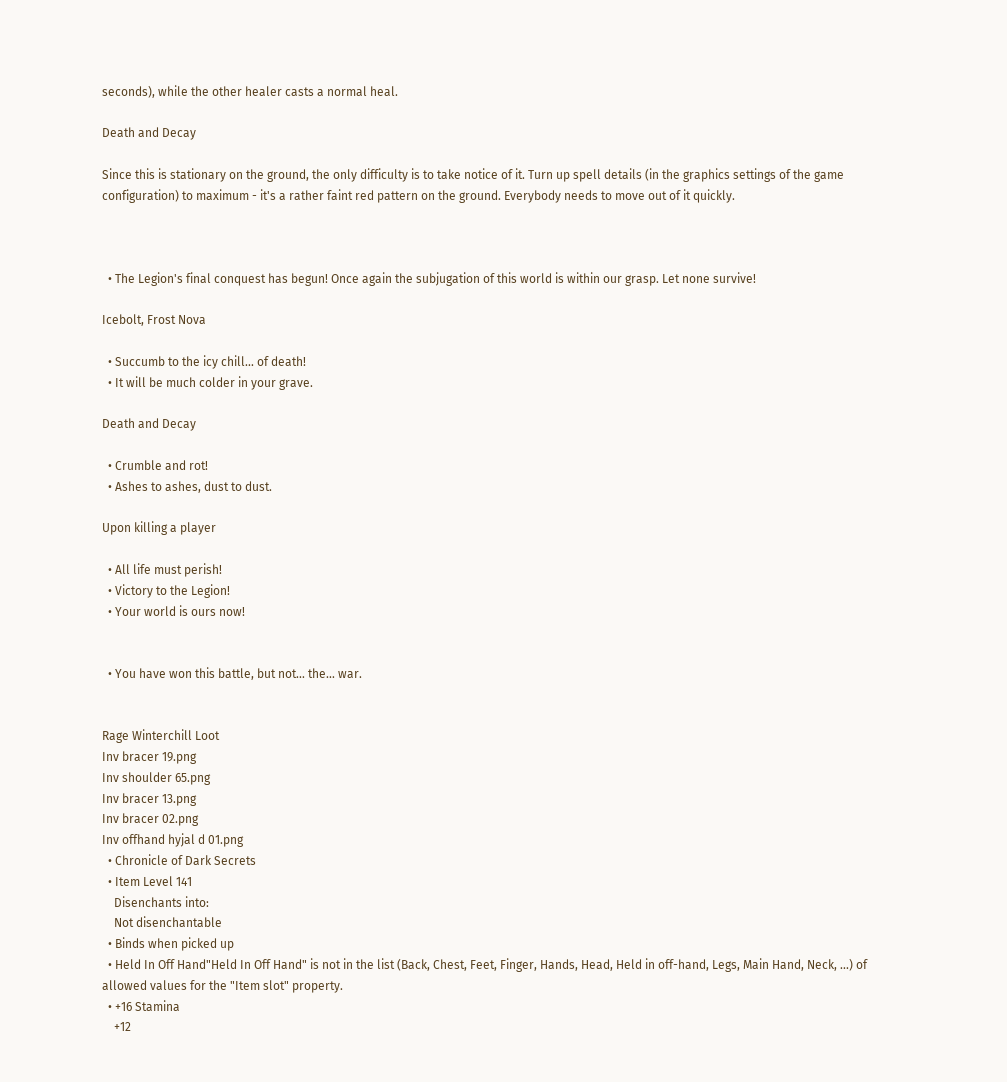seconds), while the other healer casts a normal heal.

Death and Decay

Since this is stationary on the ground, the only difficulty is to take notice of it. Turn up spell details (in the graphics settings of the game configuration) to maximum - it's a rather faint red pattern on the ground. Everybody needs to move out of it quickly.



  • The Legion's final conquest has begun! Once again the subjugation of this world is within our grasp. Let none survive!

Icebolt, Frost Nova

  • Succumb to the icy chill... of death!
  • It will be much colder in your grave.

Death and Decay

  • Crumble and rot!
  • Ashes to ashes, dust to dust.

Upon killing a player

  • All life must perish!
  • Victory to the Legion!
  • Your world is ours now!


  • You have won this battle, but not... the... war.


Rage Winterchill Loot
Inv bracer 19.png
Inv shoulder 65.png
Inv bracer 13.png
Inv bracer 02.png
Inv offhand hyjal d 01.png
  • Chronicle of Dark Secrets
  • Item Level 141
    Disenchants into:
    Not disenchantable
  • Binds when picked up
  • Held In Off Hand"Held In Off Hand" is not in the list (Back, Chest, Feet, Finger, Hands, Head, Held in off-hand, Legs, Main Hand, Neck, ...) of allowed values for the "Item slot" property.
  • +16 Stamina
    +12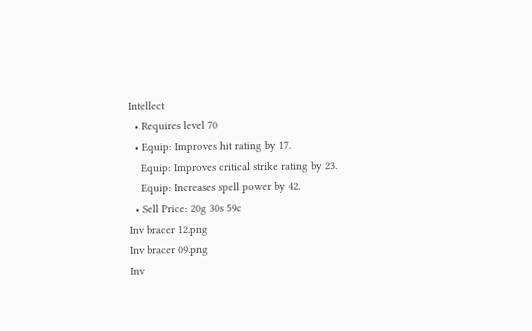Intellect
  • Requires level 70
  • Equip: Improves hit rating by 17.
    Equip: Improves critical strike rating by 23.
    Equip: Increases spell power by 42.
  • Sell Price: 20g 30s 59c
Inv bracer 12.png
Inv bracer 09.png
Inv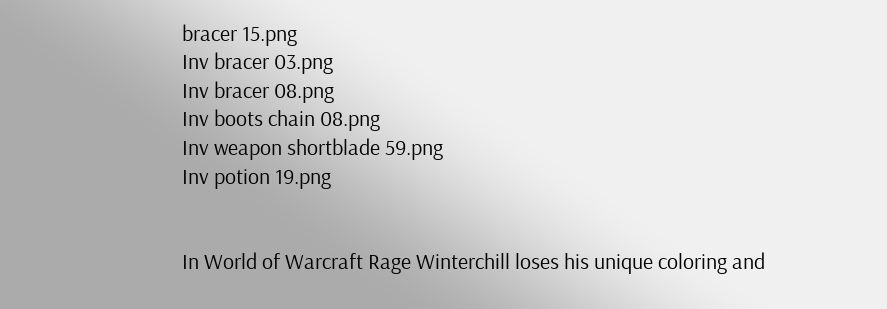bracer 15.png
Inv bracer 03.png
Inv bracer 08.png
Inv boots chain 08.png
Inv weapon shortblade 59.png
Inv potion 19.png


In World of Warcraft Rage Winterchill loses his unique coloring and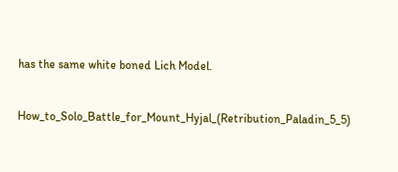has the same white boned Lich Model.


How_to_Solo_Battle_for_Mount_Hyjal_(Retribution_Paladin_5_5)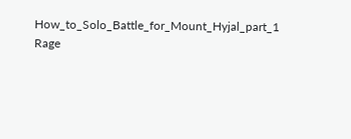How_to_Solo_Battle_for_Mount_Hyjal_part_1
Rage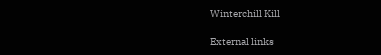Winterchill Kill

External links